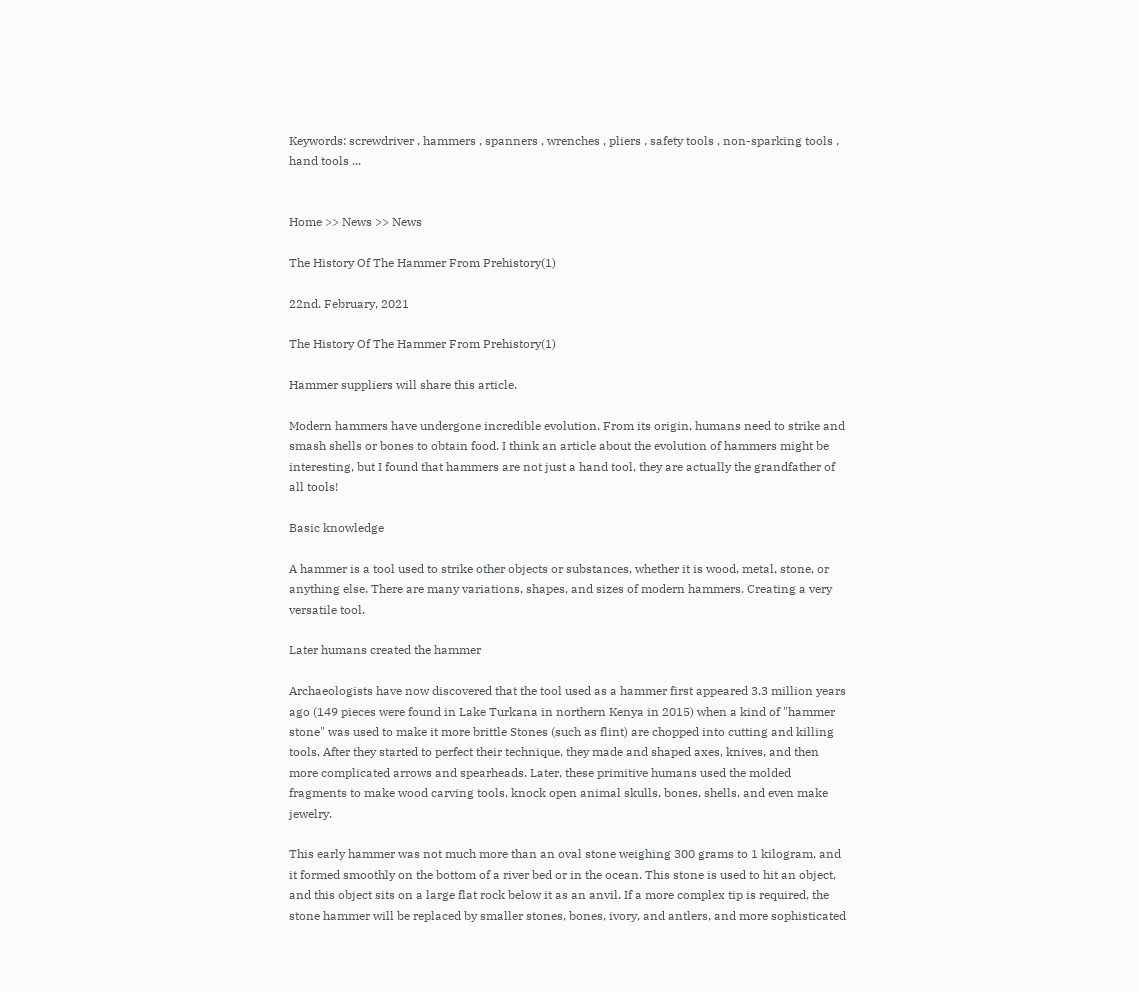Keywords: screwdriver , hammers , spanners , wrenches , pliers , safety tools , non-sparking tools , hand tools ...


Home >> News >> News

The History Of The Hammer From Prehistory(1)

22nd. February, 2021

The History Of The Hammer From Prehistory(1)

Hammer suppliers will share this article.

Modern hammers have undergone incredible evolution. From its origin, humans need to strike and smash shells or bones to obtain food. I think an article about the evolution of hammers might be interesting, but I found that hammers are not just a hand tool, they are actually the grandfather of all tools!

Basic knowledge

A hammer is a tool used to strike other objects or substances, whether it is wood, metal, stone, or anything else. There are many variations, shapes, and sizes of modern hammers. Creating a very versatile tool.

Later humans created the hammer

Archaeologists have now discovered that the tool used as a hammer first appeared 3.3 million years ago (149 pieces were found in Lake Turkana in northern Kenya in 2015) when a kind of "hammer stone" was used to make it more brittle Stones (such as flint) are chopped into cutting and killing tools. After they started to perfect their technique, they made and shaped axes, knives, and then more complicated arrows and spearheads. Later, these primitive humans used the molded fragments to make wood carving tools, knock open animal skulls, bones, shells, and even make jewelry.

This early hammer was not much more than an oval stone weighing 300 grams to 1 kilogram, and it formed smoothly on the bottom of a river bed or in the ocean. This stone is used to hit an object, and this object sits on a large flat rock below it as an anvil. If a more complex tip is required, the stone hammer will be replaced by smaller stones, bones, ivory, and antlers, and more sophisticated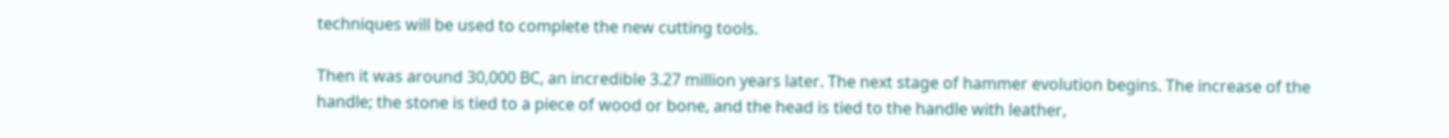techniques will be used to complete the new cutting tools.

Then it was around 30,000 BC, an incredible 3.27 million years later. The next stage of hammer evolution begins. The increase of the handle; the stone is tied to a piece of wood or bone, and the head is tied to the handle with leather,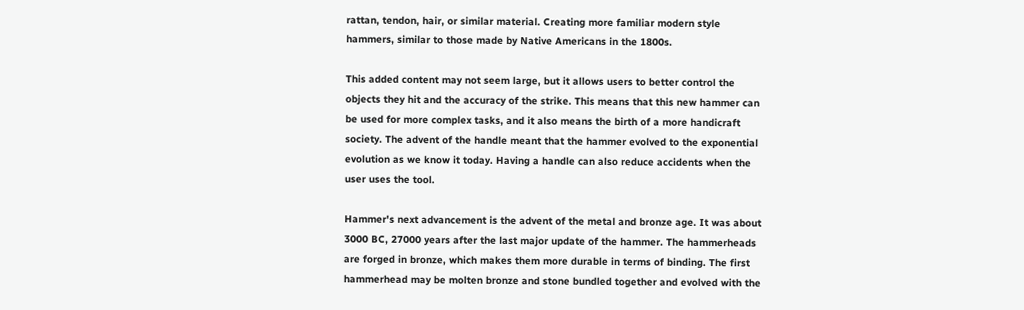rattan, tendon, hair, or similar material. Creating more familiar modern style hammers, similar to those made by Native Americans in the 1800s.

This added content may not seem large, but it allows users to better control the objects they hit and the accuracy of the strike. This means that this new hammer can be used for more complex tasks, and it also means the birth of a more handicraft society. The advent of the handle meant that the hammer evolved to the exponential evolution as we know it today. Having a handle can also reduce accidents when the user uses the tool.

Hammer's next advancement is the advent of the metal and bronze age. It was about 3000 BC, 27000 years after the last major update of the hammer. The hammerheads are forged in bronze, which makes them more durable in terms of binding. The first hammerhead may be molten bronze and stone bundled together and evolved with the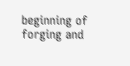beginning of forging and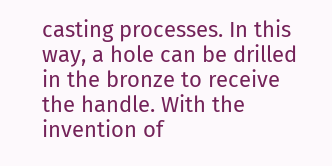casting processes. In this way, a hole can be drilled in the bronze to receive the handle. With the invention of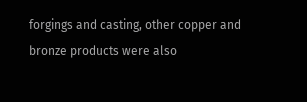forgings and casting, other copper and bronze products were also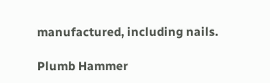manufactured, including nails.

Plumb Hammer